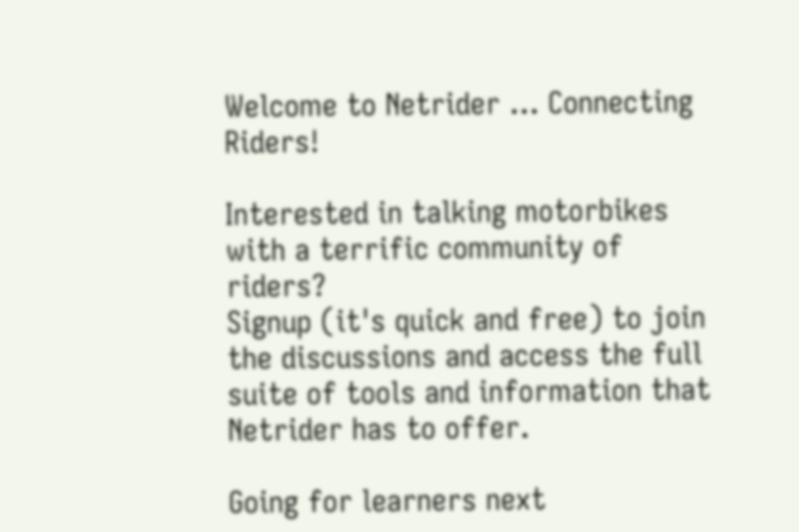Welcome to Netrider ... Connecting Riders!

Interested in talking motorbikes with a terrific community of riders?
Signup (it's quick and free) to join the discussions and access the full suite of tools and information that Netrider has to offer.

Going for learners next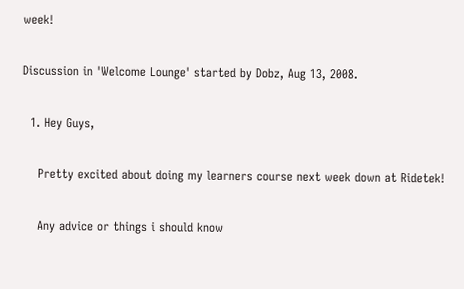week!

Discussion in 'Welcome Lounge' started by Dobz, Aug 13, 2008.

  1. Hey Guys,

    Pretty excited about doing my learners course next week down at Ridetek!

    Any advice or things i should know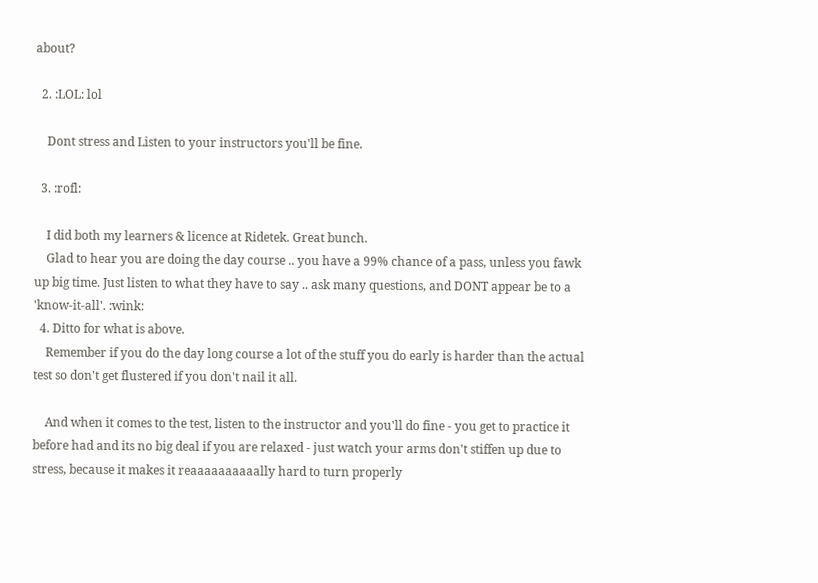about?

  2. :LOL: lol

    Dont stress and Listen to your instructors you'll be fine.

  3. :rofl:

    I did both my learners & licence at Ridetek. Great bunch.
    Glad to hear you are doing the day course .. you have a 99% chance of a pass, unless you fawk up big time. Just listen to what they have to say .. ask many questions, and DONT appear be to a 'know-it-all'. :wink:
  4. Ditto for what is above.
    Remember if you do the day long course a lot of the stuff you do early is harder than the actual test so don't get flustered if you don't nail it all.

    And when it comes to the test, listen to the instructor and you'll do fine - you get to practice it before had and its no big deal if you are relaxed - just watch your arms don't stiffen up due to stress, because it makes it reaaaaaaaaaally hard to turn properly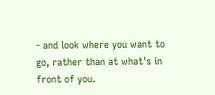- and look where you want to go, rather than at what's in front of you.